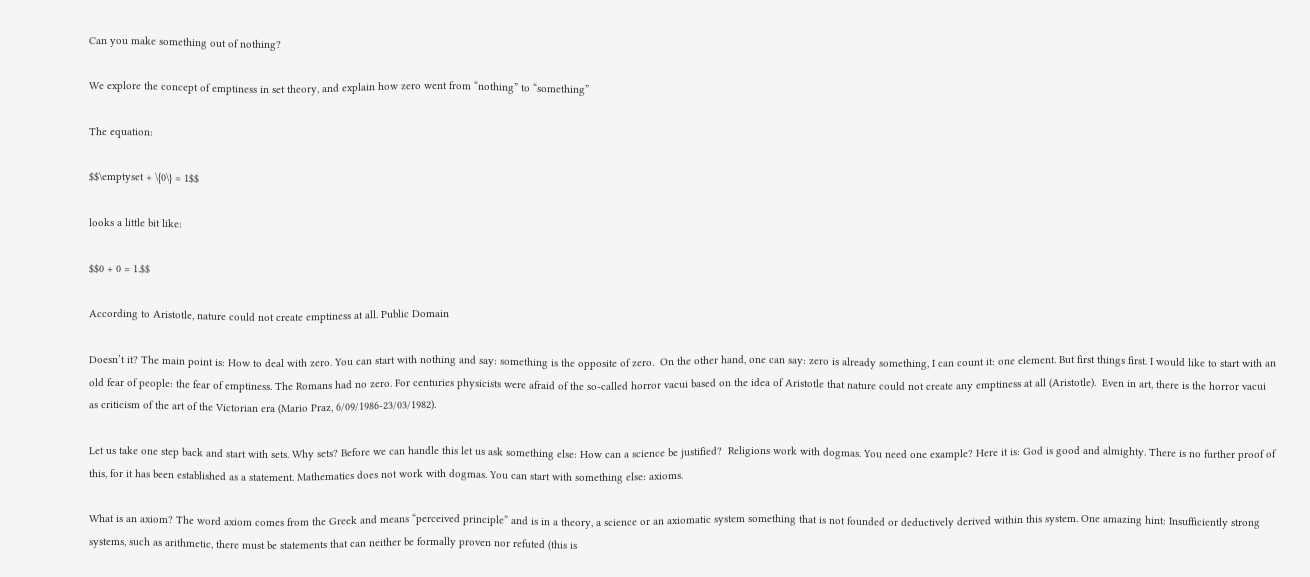Can you make something out of nothing?

We explore the concept of emptiness in set theory, and explain how zero went from “nothing” to “something”

The equation:

$$\emptyset + \{0\} = 1$$

looks a little bit like:

$$0 + 0 = 1.$$

According to Aristotle, nature could not create emptiness at all. Public Domain

Doesn’t it? The main point is: How to deal with zero. You can start with nothing and say: something is the opposite of zero.  On the other hand, one can say: zero is already something, I can count it: one element. But first things first. I would like to start with an old fear of people: the fear of emptiness. The Romans had no zero. For centuries physicists were afraid of the so-called horror vacui based on the idea of Aristotle that nature could not create any emptiness at all (Aristotle).  Even in art, there is the horror vacui as criticism of the art of the Victorian era (Mario Praz, 6/09/1986-23/03/1982).

Let us take one step back and start with sets. Why sets? Before we can handle this let us ask something else: How can a science be justified?  Religions work with dogmas. You need one example? Here it is: God is good and almighty. There is no further proof of this, for it has been established as a statement. Mathematics does not work with dogmas. You can start with something else: axioms.

What is an axiom? The word axiom comes from the Greek and means “perceived principle” and is in a theory, a science or an axiomatic system something that is not founded or deductively derived within this system. One amazing hint: Insufficiently strong systems, such as arithmetic, there must be statements that can neither be formally proven nor refuted (this is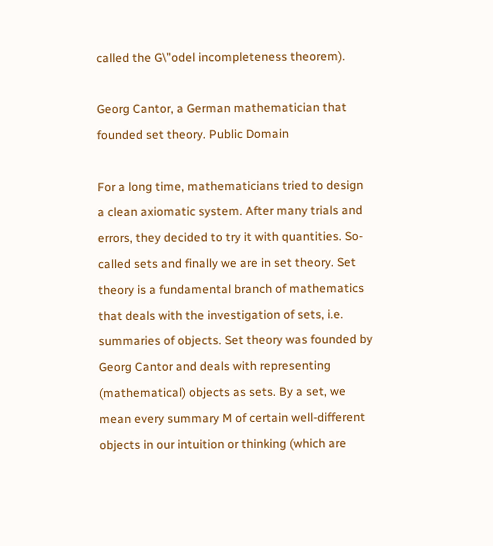called the G\”odel incompleteness theorem).

Georg Cantor, a German mathematician that founded set theory. Public Domain

For a long time, mathematicians tried to design a clean axiomatic system. After many trials and errors, they decided to try it with quantities. So-called sets and finally we are in set theory. Set theory is a fundamental branch of mathematics that deals with the investigation of sets, i.e. summaries of objects. Set theory was founded by Georg Cantor and deals with representing (mathematical) objects as sets. By a set, we mean every summary M of certain well-different objects in our intuition or thinking (which are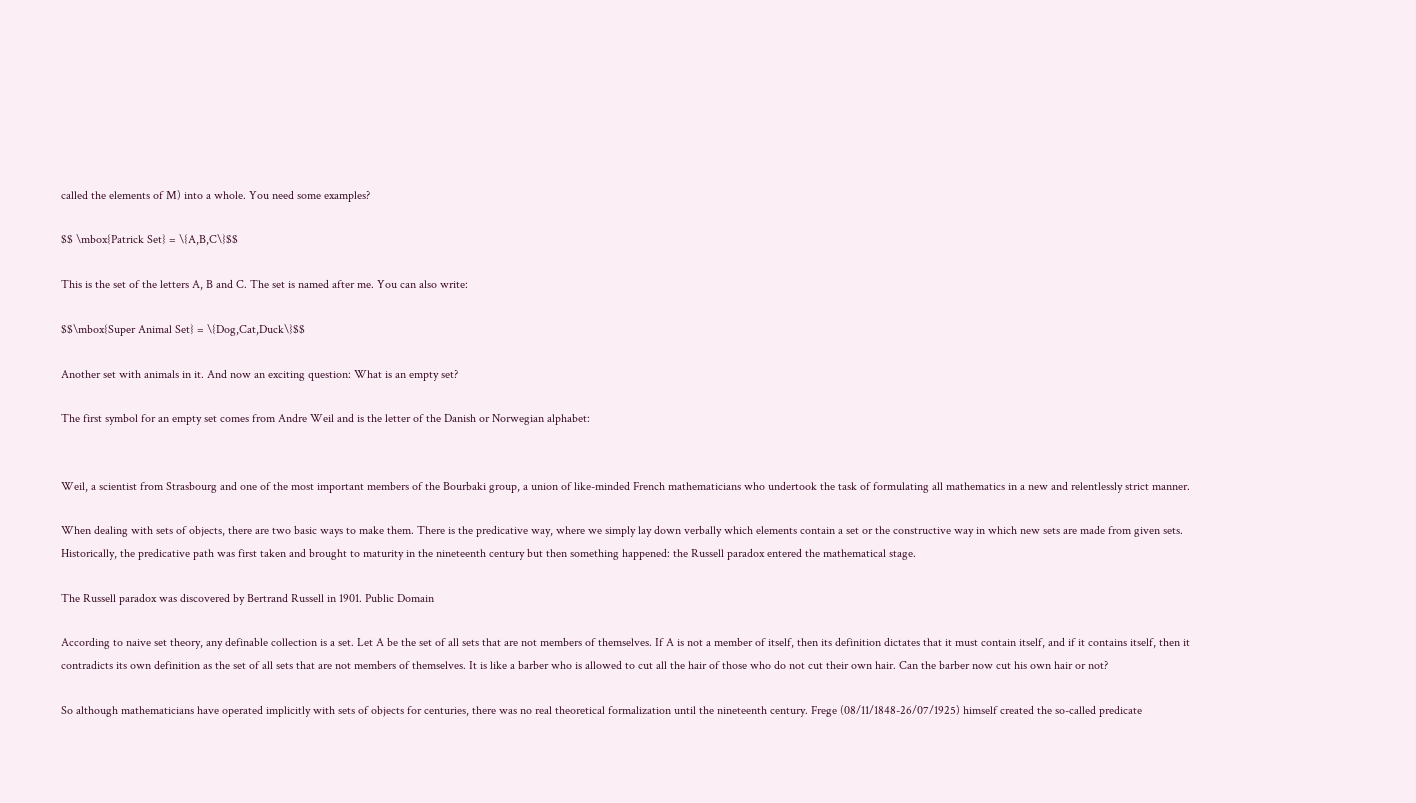called the elements of M) into a whole. You need some examples?

$$ \mbox{Patrick Set} = \{A,B,C\}$$

This is the set of the letters A, B and C. The set is named after me. You can also write:

$$\mbox{Super Animal Set} = \{Dog,Cat,Duck\}$$

Another set with animals in it. And now an exciting question: What is an empty set?

The first symbol for an empty set comes from Andre Weil and is the letter of the Danish or Norwegian alphabet:


Weil, a scientist from Strasbourg and one of the most important members of the Bourbaki group, a union of like-minded French mathematicians who undertook the task of formulating all mathematics in a new and relentlessly strict manner.

When dealing with sets of objects, there are two basic ways to make them. There is the predicative way, where we simply lay down verbally which elements contain a set or the constructive way in which new sets are made from given sets. Historically, the predicative path was first taken and brought to maturity in the nineteenth century but then something happened: the Russell paradox entered the mathematical stage.

The Russell paradox was discovered by Bertrand Russell in 1901. Public Domain

According to naive set theory, any definable collection is a set. Let A be the set of all sets that are not members of themselves. If A is not a member of itself, then its definition dictates that it must contain itself, and if it contains itself, then it contradicts its own definition as the set of all sets that are not members of themselves. It is like a barber who is allowed to cut all the hair of those who do not cut their own hair. Can the barber now cut his own hair or not?

So although mathematicians have operated implicitly with sets of objects for centuries, there was no real theoretical formalization until the nineteenth century. Frege (08/11/1848-26/07/1925) himself created the so-called predicate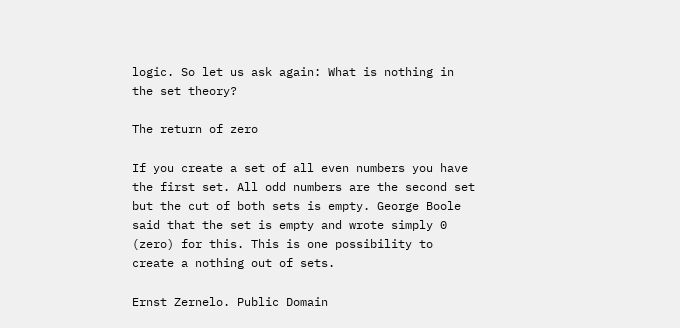logic. So let us ask again: What is nothing in the set theory?

The return of zero

If you create a set of all even numbers you have the first set. All odd numbers are the second set but the cut of both sets is empty. George Boole said that the set is empty and wrote simply 0 (zero) for this. This is one possibility to create a nothing out of sets.

Ernst Zernelo. Public Domain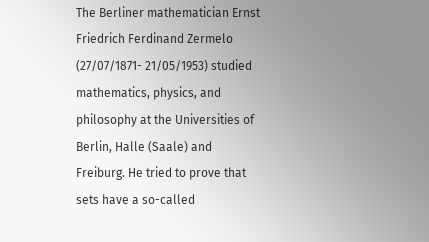The Berliner mathematician Ernst Friedrich Ferdinand Zermelo (27/07/1871- 21/05/1953) studied mathematics, physics, and philosophy at the Universities of Berlin, Halle (Saale) and Freiburg. He tried to prove that sets have a so-called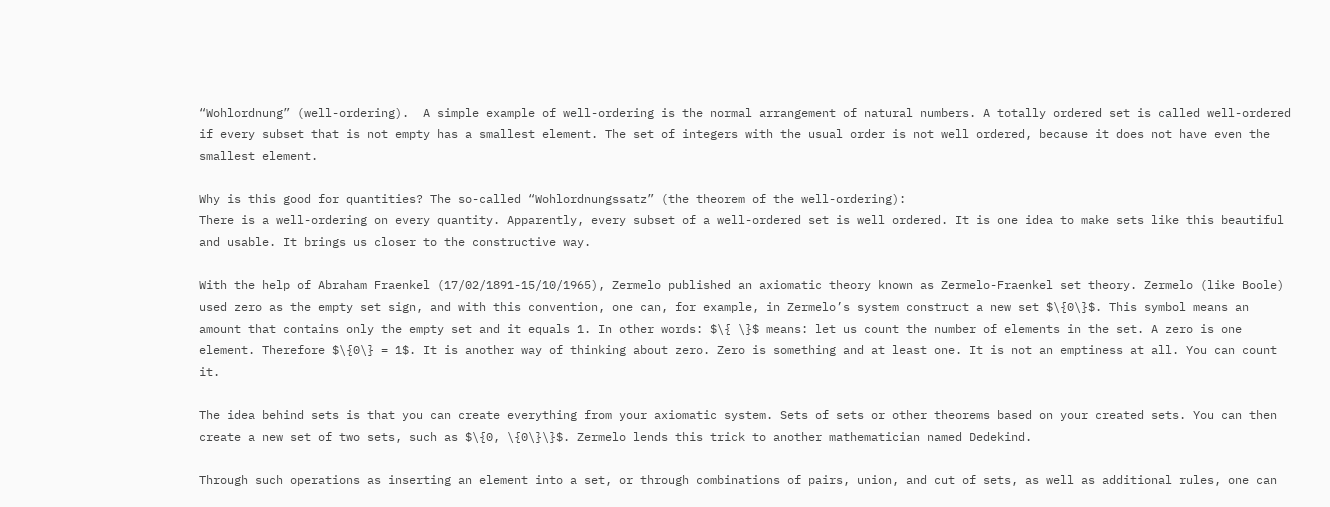“Wohlordnung” (well-ordering).  A simple example of well-ordering is the normal arrangement of natural numbers. A totally ordered set is called well-ordered if every subset that is not empty has a smallest element. The set of integers with the usual order is not well ordered, because it does not have even the smallest element.

Why is this good for quantities? The so-called “Wohlordnungssatz” (the theorem of the well-ordering):
There is a well-ordering on every quantity. Apparently, every subset of a well-ordered set is well ordered. It is one idea to make sets like this beautiful and usable. It brings us closer to the constructive way.

With the help of Abraham Fraenkel (17/02/1891-15/10/1965), Zermelo published an axiomatic theory known as Zermelo-Fraenkel set theory. Zermelo (like Boole) used zero as the empty set sign, and with this convention, one can, for example, in Zermelo’s system construct a new set $\{0\}$. This symbol means an amount that contains only the empty set and it equals 1. In other words: $\{ \}$ means: let us count the number of elements in the set. A zero is one element. Therefore $\{0\} = 1$. It is another way of thinking about zero. Zero is something and at least one. It is not an emptiness at all. You can count it.

The idea behind sets is that you can create everything from your axiomatic system. Sets of sets or other theorems based on your created sets. You can then create a new set of two sets, such as $\{0, \{0\}\}$. Zermelo lends this trick to another mathematician named Dedekind.

Through such operations as inserting an element into a set, or through combinations of pairs, union, and cut of sets, as well as additional rules, one can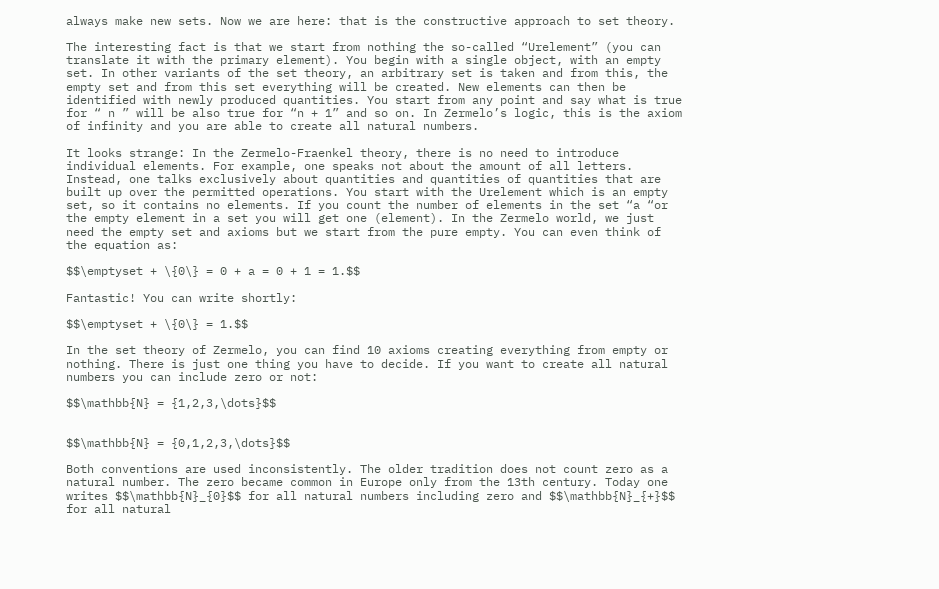always make new sets. Now we are here: that is the constructive approach to set theory.

The interesting fact is that we start from nothing the so-called “Urelement” (you can translate it with the primary element). You begin with a single object, with an empty set. In other variants of the set theory, an arbitrary set is taken and from this, the empty set and from this set everything will be created. New elements can then be identified with newly produced quantities. You start from any point and say what is true for “ n ” will be also true for “n + 1” and so on. In Zermelo’s logic, this is the axiom of infinity and you are able to create all natural numbers.

It looks strange: In the Zermelo-Fraenkel theory, there is no need to introduce individual elements. For example, one speaks not about the amount of all letters. Instead, one talks exclusively about quantities and quantities of quantities that are built up over the permitted operations. You start with the Urelement which is an empty set, so it contains no elements. If you count the number of elements in the set “a “or the empty element in a set you will get one (element). In the Zermelo world, we just need the empty set and axioms but we start from the pure empty. You can even think of the equation as:

$$\emptyset + \{0\} = 0 + a = 0 + 1 = 1.$$

Fantastic! You can write shortly:

$$\emptyset + \{0\} = 1.$$

In the set theory of Zermelo, you can find 10 axioms creating everything from empty or nothing. There is just one thing you have to decide. If you want to create all natural numbers you can include zero or not:

$$\mathbb{N} = {1,2,3,\dots}$$


$$\mathbb{N} = {0,1,2,3,\dots}$$

Both conventions are used inconsistently. The older tradition does not count zero as a natural number. The zero became common in Europe only from the 13th century. Today one writes $$\mathbb{N}_{0}$$ for all natural numbers including zero and $$\mathbb{N}_{+}$$ for all natural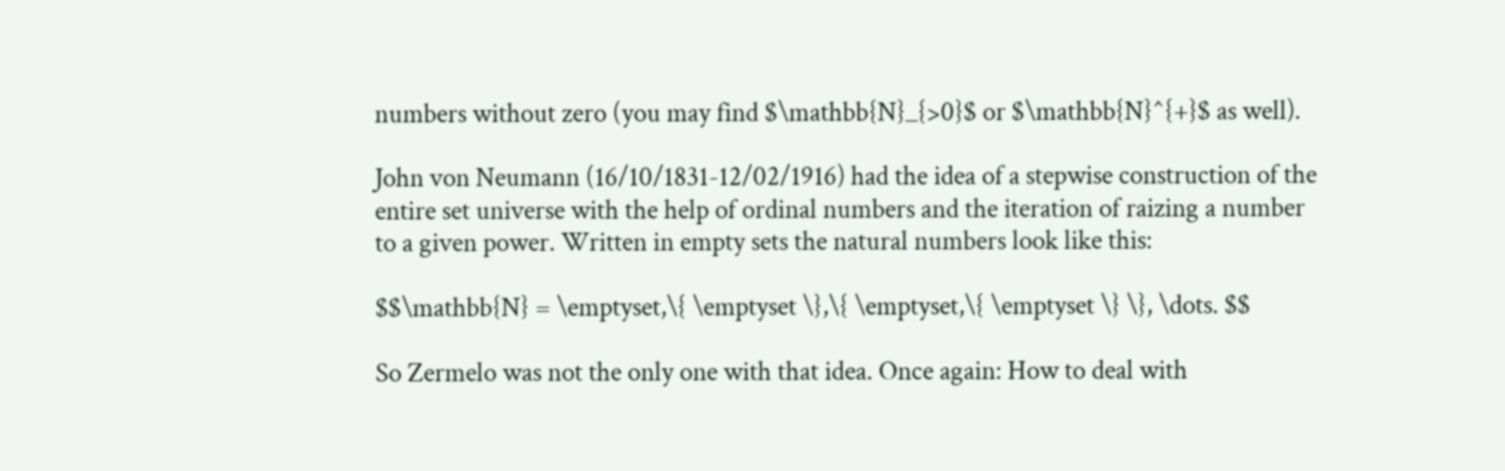numbers without zero (you may find $\mathbb{N}_{>0}$ or $\mathbb{N}^{+}$ as well).

John von Neumann (16/10/1831-12/02/1916) had the idea of a stepwise construction of the entire set universe with the help of ordinal numbers and the iteration of raizing a number to a given power. Written in empty sets the natural numbers look like this:

$$\mathbb{N} = \emptyset,\{ \emptyset \},\{ \emptyset,\{ \emptyset \} \}, \dots. $$

So Zermelo was not the only one with that idea. Once again: How to deal with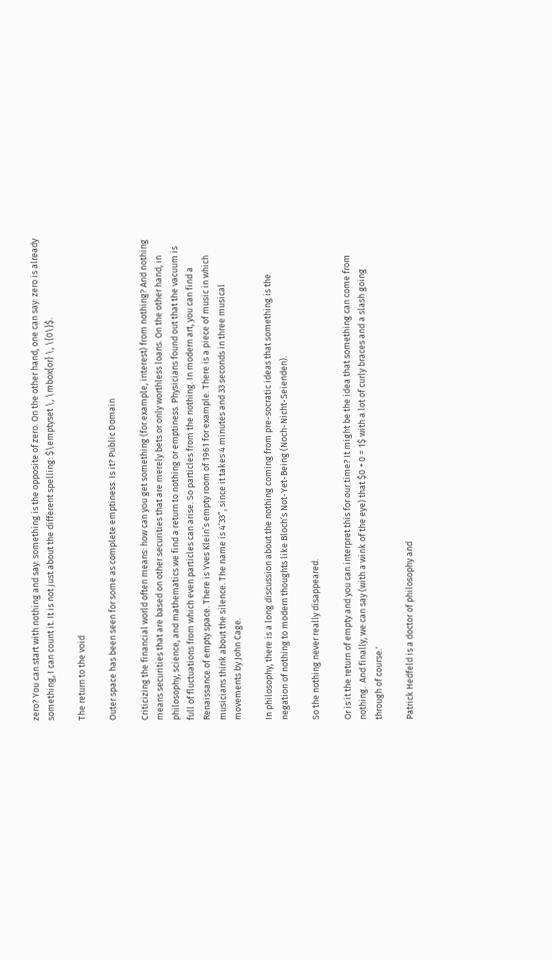zero? You can start with nothing and say: something is the opposite of zero. On the other hand, one can say: zero is already something, I can count it. It is not just about the different spelling: $\emptyset \, \mbox{or} \, \{0\}$.

The return to the void

Outer space has been seen for some as complete emptiness. Is it? Public Domain

Criticizing the financial world often means: how can you get something (for example, interest) from nothing? And nothing means securities that are based on other securities that are merely bets or only worthless loans. On the other hand, in philosophy, science, and mathematics we find a return to nothing or emptiness. Physicians found out that the vacuum is full of fluctuations from which even particles can arise. So particles from the nothing. In modern art, you can find a Renaissance of empty space. There is Yves Klein’s empty room of 1961 for example. There is a piece of music in which musicians think about the silence. The name is 4’33”, since it takes 4 minutes and 33 seconds in three musical movements by John Cage.

In philosophy, there is a long discussion about the nothing coming from pre-socratic ideas that something is the negation of nothing to modern thoughts like Bloch’s Not-Yet-Being (Noch-Nicht-Seienden).

So the nothing never really disappeared.

Or is it the return of empty and you can interpret this for our time? It might be the idea that something can come from nothing.  And finally, we can say (with a wink of the eye) that $0 + 0 = 1$ with a lot of curly braces and a slash going through of course.'

Patrick Hedfeld is a doctor of philosophy and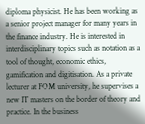diploma physicist. He has been working as a senior project manager for many years in the finance industry. He is interested in interdisciplinary topics such as notation as a tool of thought, economic ethics, gamification and digitisation. As a private lecturer at FOM university, he supervises a new IT masters on the border of theory and practice. In the business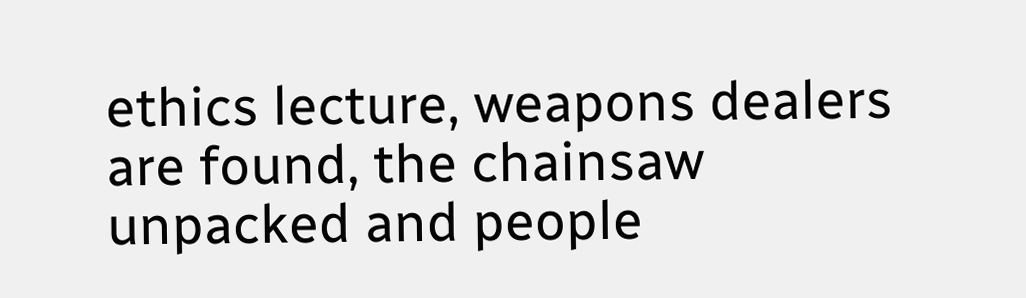ethics lecture, weapons dealers are found, the chainsaw unpacked and people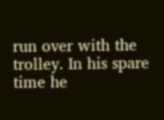run over with the trolley. In his spare time he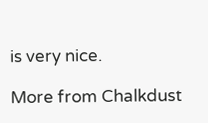is very nice.

More from Chalkdust